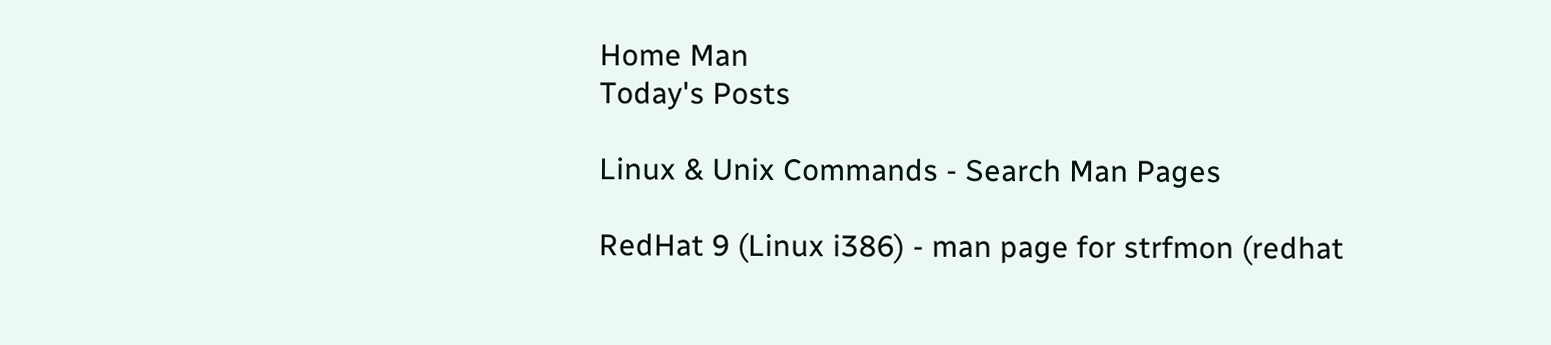Home Man
Today's Posts

Linux & Unix Commands - Search Man Pages

RedHat 9 (Linux i386) - man page for strfmon (redhat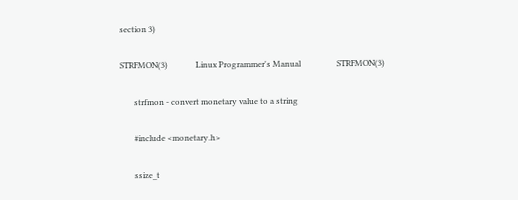section 3)

STRFMON(3)              Linux Programmer's Manual                  STRFMON(3)

       strfmon - convert monetary value to a string

       #include <monetary.h>

       ssize_t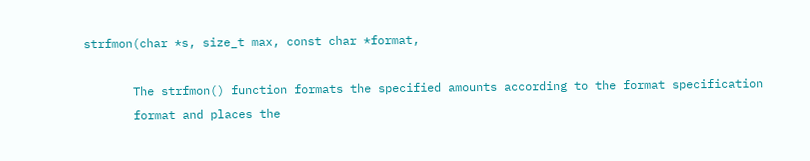strfmon(char *s, size_t max, const char *format,

       The strfmon() function formats the specified amounts according to the format specification
       format and places the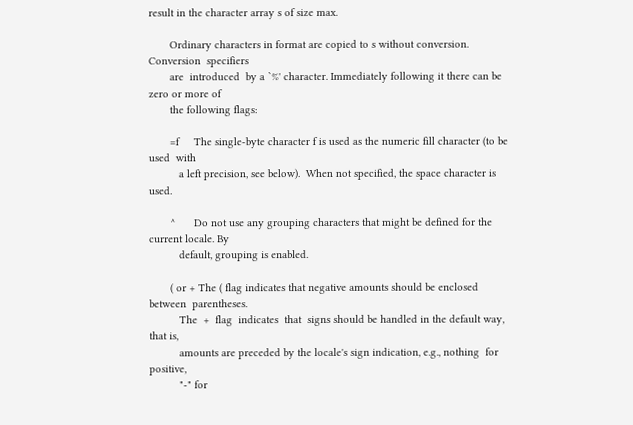result in the character array s of size max.

       Ordinary characters in format are copied to s without conversion.   Conversion  specifiers
       are  introduced  by a `%' character. Immediately following it there can be zero or more of
       the following flags:

       =f     The single-byte character f is used as the numeric fill character (to be used  with
          a left precision, see below).  When not specified, the space character is used.

       ^      Do not use any grouping characters that might be defined for the current locale. By
          default, grouping is enabled.

       ( or + The ( flag indicates that negative amounts should be enclosed between  parentheses.
          The  +  flag  indicates  that  signs should be handled in the default way, that is,
          amounts are preceded by the locale's sign indication, e.g., nothing  for  positive,
          "-" for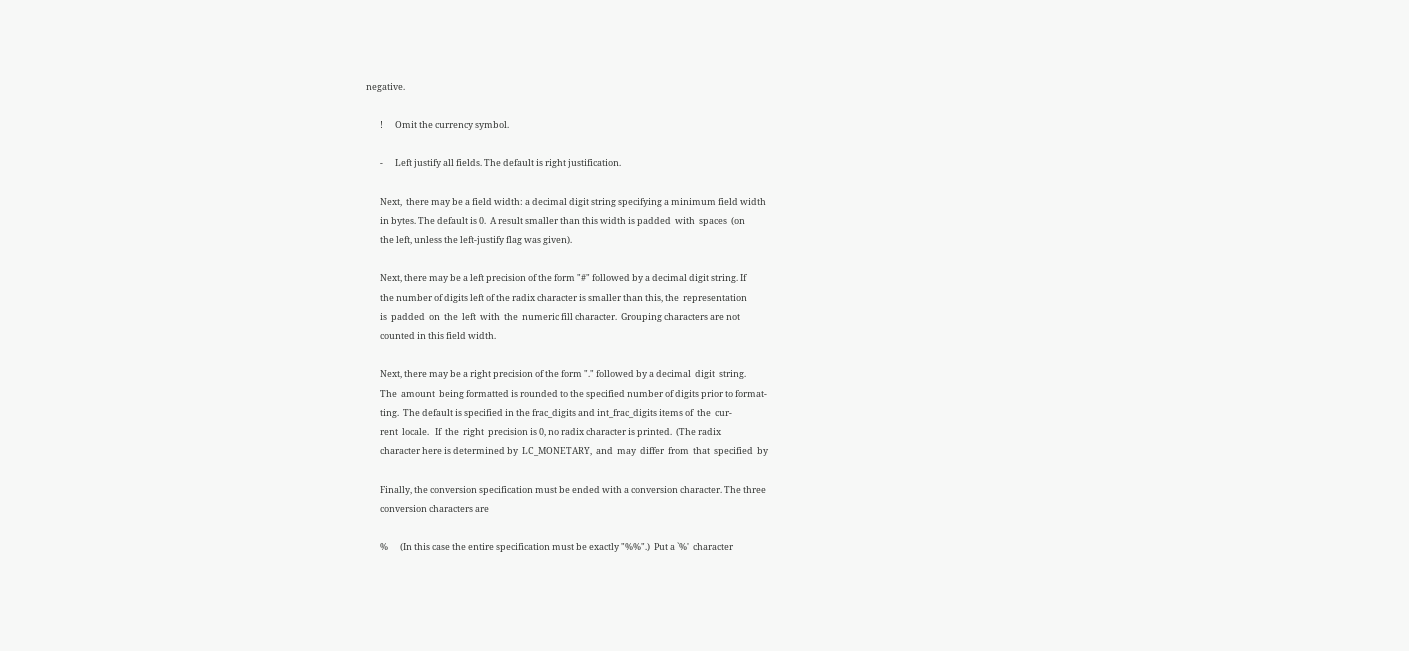negative.

       !      Omit the currency symbol.

       -      Left justify all fields. The default is right justification.

       Next,  there may be a field width: a decimal digit string specifying a minimum field width
       in bytes. The default is 0.  A result smaller than this width is padded  with  spaces  (on
       the left, unless the left-justify flag was given).

       Next, there may be a left precision of the form "#" followed by a decimal digit string. If
       the number of digits left of the radix character is smaller than this, the  representation
       is  padded  on  the  left  with  the  numeric fill character.  Grouping characters are not
       counted in this field width.

       Next, there may be a right precision of the form "." followed by a decimal  digit  string.
       The  amount  being formatted is rounded to the specified number of digits prior to format-
       ting.  The default is specified in the frac_digits and int_frac_digits items of  the  cur-
       rent  locale.   If  the  right  precision is 0, no radix character is printed.  (The radix
       character here is determined by  LC_MONETARY,  and  may  differ  from  that  specified  by

       Finally, the conversion specification must be ended with a conversion character. The three
       conversion characters are

       %      (In this case the entire specification must be exactly "%%".)  Put a `%'  character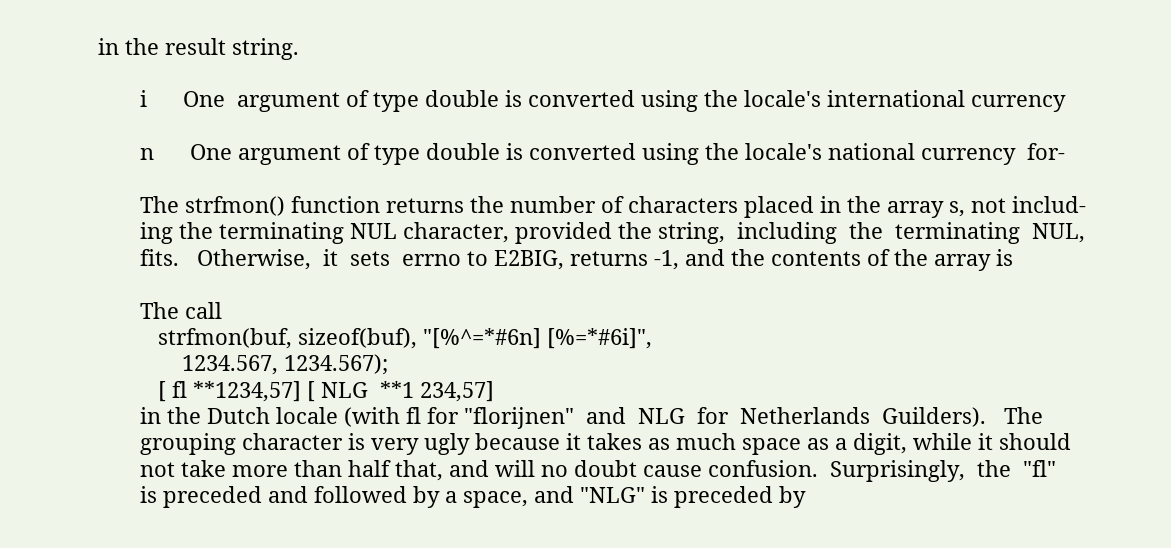in the result string.

       i      One  argument of type double is converted using the locale's international currency

       n      One argument of type double is converted using the locale's national currency  for-

       The strfmon() function returns the number of characters placed in the array s, not includ-
       ing the terminating NUL character, provided the string,  including  the  terminating  NUL,
       fits.   Otherwise,  it  sets  errno to E2BIG, returns -1, and the contents of the array is

       The call
          strfmon(buf, sizeof(buf), "[%^=*#6n] [%=*#6i]",
              1234.567, 1234.567);
          [ fl **1234,57] [ NLG  **1 234,57]
       in the Dutch locale (with fl for "florijnen"  and  NLG  for  Netherlands  Guilders).   The
       grouping character is very ugly because it takes as much space as a digit, while it should
       not take more than half that, and will no doubt cause confusion.  Surprisingly,  the  "fl"
       is preceded and followed by a space, and "NLG" is preceded by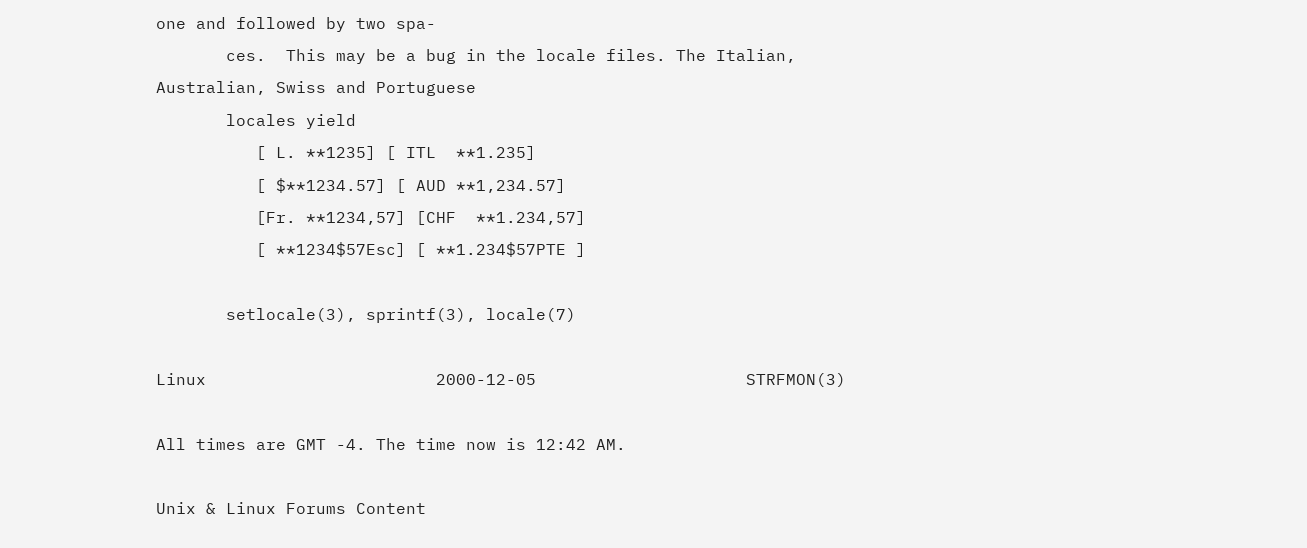one and followed by two spa-
       ces.  This may be a bug in the locale files. The Italian, Australian, Swiss and Portuguese
       locales yield
          [ L. **1235] [ ITL  **1.235]
          [ $**1234.57] [ AUD **1,234.57]
          [Fr. **1234,57] [CHF  **1.234,57]
          [ **1234$57Esc] [ **1.234$57PTE ]

       setlocale(3), sprintf(3), locale(7)

Linux                       2000-12-05                     STRFMON(3)

All times are GMT -4. The time now is 12:42 AM.

Unix & Linux Forums Content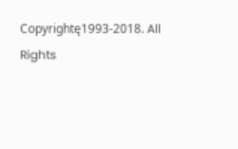Copyrightę1993-2018. All Rights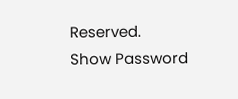Reserved.
Show Password